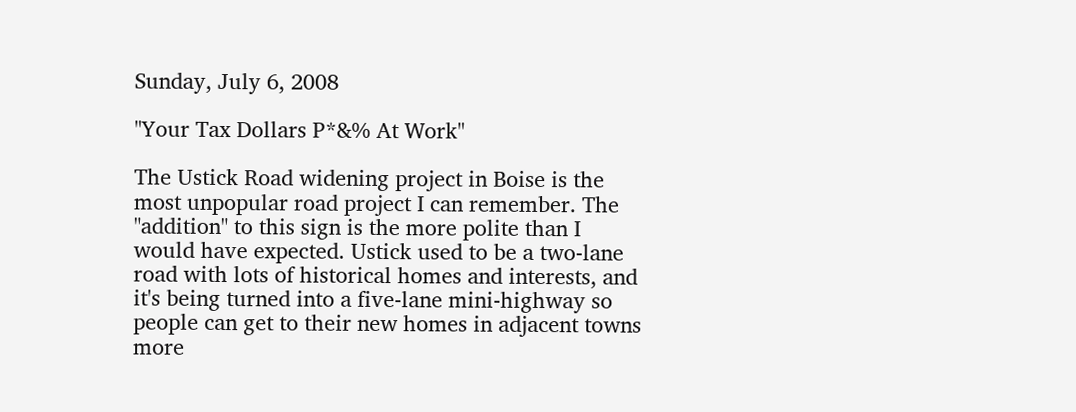Sunday, July 6, 2008

"Your Tax Dollars P*&% At Work"

The Ustick Road widening project in Boise is the most unpopular road project I can remember. The "addition" to this sign is the more polite than I would have expected. Ustick used to be a two-lane road with lots of historical homes and interests, and it's being turned into a five-lane mini-highway so people can get to their new homes in adjacent towns more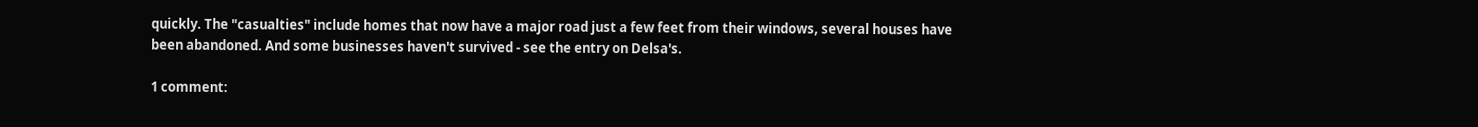quickly. The "casualties" include homes that now have a major road just a few feet from their windows, several houses have been abandoned. And some businesses haven't survived - see the entry on Delsa's.

1 comment: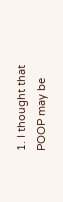1. I thought that POOP may be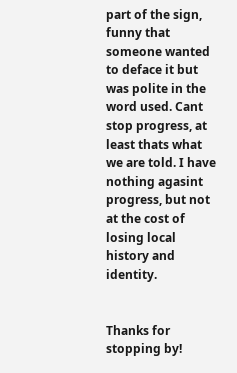part of the sign, funny that someone wanted to deface it but was polite in the word used. Cant stop progress, at least thats what we are told. I have nothing agasint progress, but not at the cost of losing local history and identity.


Thanks for stopping by!